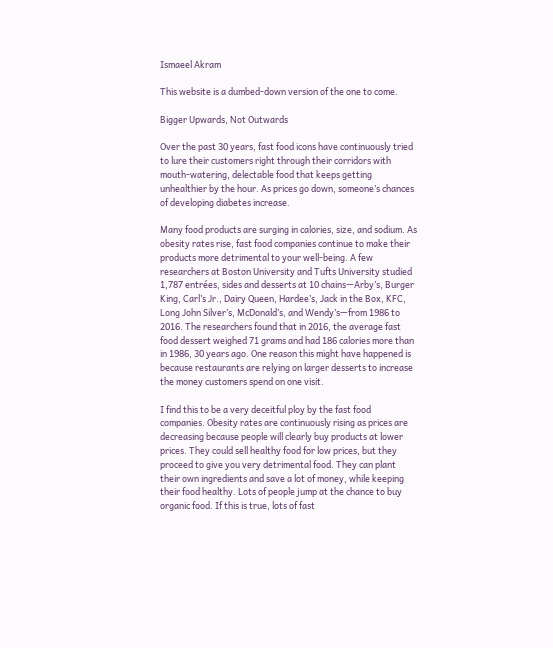Ismaeel Akram

This website is a dumbed-down version of the one to come.

Bigger Upwards, Not Outwards

Over the past 30 years, fast food icons have continuously tried to lure their customers right through their corridors with mouth-watering, delectable food that keeps getting unhealthier by the hour. As prices go down, someone’s chances of developing diabetes increase.

Many food products are surging in calories, size, and sodium. As obesity rates rise, fast food companies continue to make their products more detrimental to your well-being. A few researchers at Boston University and Tufts University studied 1,787 entrées, sides and desserts at 10 chains—Arby’s, Burger King, Carl’s Jr., Dairy Queen, Hardee’s, Jack in the Box, KFC, Long John Silver’s, McDonald’s, and Wendy’s—from 1986 to 2016. The researchers found that in 2016, the average fast food dessert weighed 71 grams and had 186 calories more than in 1986, 30 years ago. One reason this might have happened is because restaurants are relying on larger desserts to increase the money customers spend on one visit.

I find this to be a very deceitful ploy by the fast food companies. Obesity rates are continuously rising as prices are decreasing because people will clearly buy products at lower prices. They could sell healthy food for low prices, but they proceed to give you very detrimental food. They can plant their own ingredients and save a lot of money, while keeping their food healthy. Lots of people jump at the chance to buy organic food. If this is true, lots of fast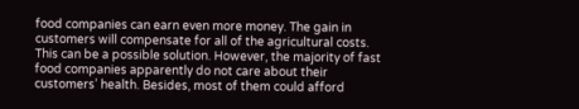food companies can earn even more money. The gain in customers will compensate for all of the agricultural costs. This can be a possible solution. However, the majority of fast food companies apparently do not care about their customers’ health. Besides, most of them could afford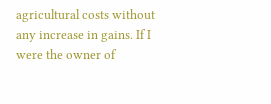agricultural costs without any increase in gains. If I were the owner of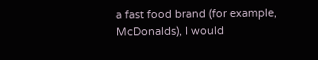a fast food brand (for example, McDonalds), I would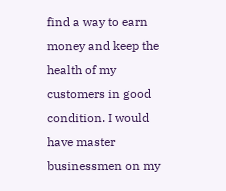find a way to earn money and keep the health of my customers in good condition. I would have master businessmen on my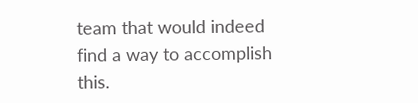team that would indeed find a way to accomplish this.